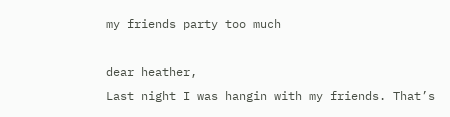my friends party too much

dear heather,
Last night I was hangin with my friends. That’s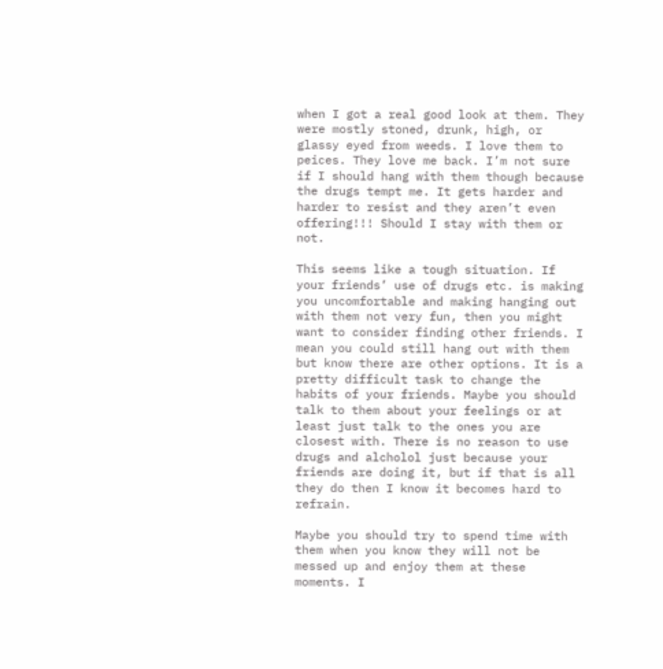when I got a real good look at them. They were mostly stoned, drunk, high, or glassy eyed from weeds. I love them to peices. They love me back. I’m not sure if I should hang with them though because the drugs tempt me. It gets harder and harder to resist and they aren’t even offering!!! Should I stay with them or not.

This seems like a tough situation. If your friends’ use of drugs etc. is making you uncomfortable and making hanging out with them not very fun, then you might want to consider finding other friends. I mean you could still hang out with them but know there are other options. It is a pretty difficult task to change the habits of your friends. Maybe you should talk to them about your feelings or at least just talk to the ones you are closest with. There is no reason to use drugs and alcholol just because your friends are doing it, but if that is all they do then I know it becomes hard to refrain.

Maybe you should try to spend time with them when you know they will not be messed up and enjoy them at these moments. I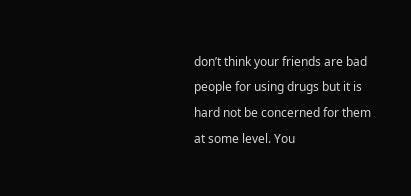don’t think your friends are bad people for using drugs but it is hard not be concerned for them at some level. You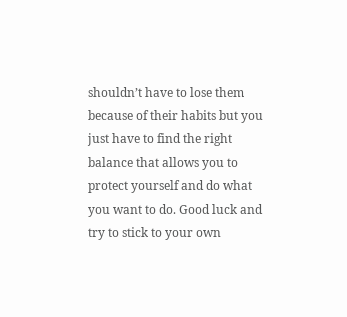shouldn’t have to lose them because of their habits but you just have to find the right balance that allows you to protect yourself and do what you want to do. Good luck and try to stick to your own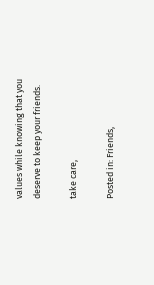values while knowing that you deserve to keep your friends.

take care,

Posted in: Friends,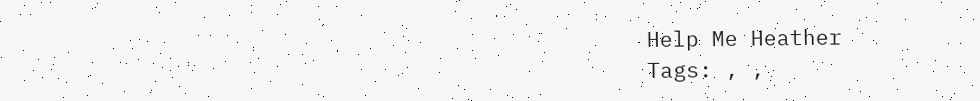Help Me Heather
Tags: , ,